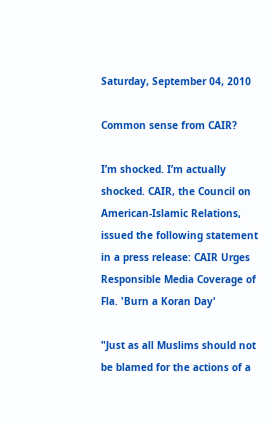Saturday, September 04, 2010

Common sense from CAIR?

I’m shocked. I’m actually shocked. CAIR, the Council on American-Islamic Relations, issued the following statement in a press release: CAIR Urges Responsible Media Coverage of Fla. 'Burn a Koran Day'

"Just as all Muslims should not be blamed for the actions of a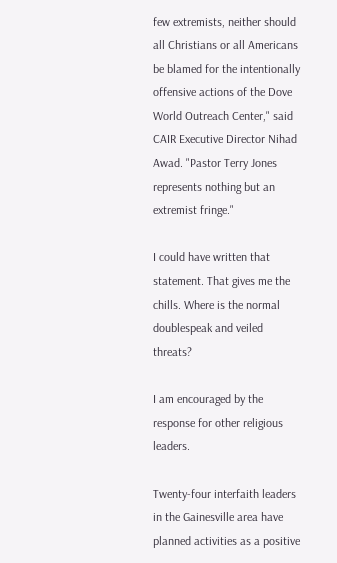few extremists, neither should all Christians or all Americans be blamed for the intentionally offensive actions of the Dove World Outreach Center," said CAIR Executive Director Nihad Awad. "Pastor Terry Jones represents nothing but an extremist fringe."

I could have written that statement. That gives me the chills. Where is the normal doublespeak and veiled threats?

I am encouraged by the response for other religious leaders.

Twenty-four interfaith leaders in the Gainesville area have planned activities as a positive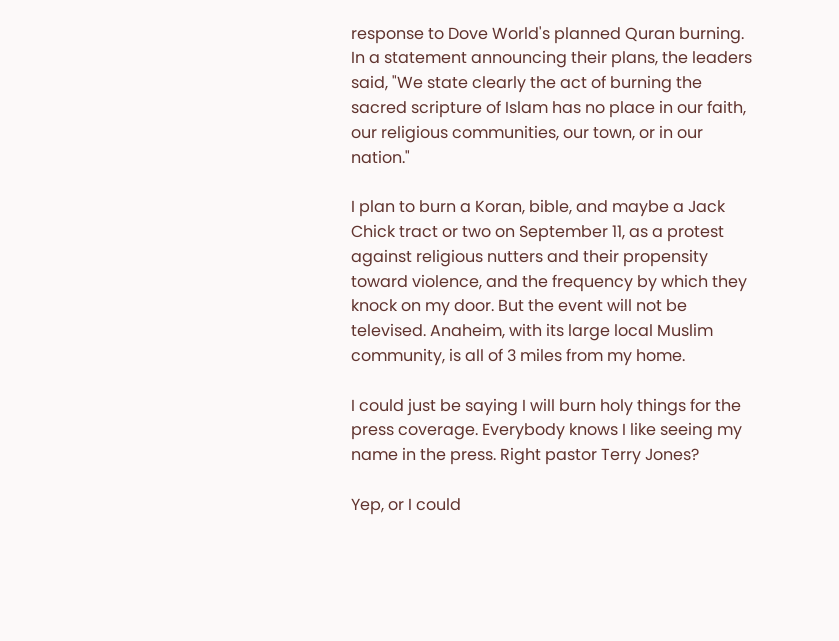response to Dove World's planned Quran burning. In a statement announcing their plans, the leaders said, "We state clearly the act of burning the sacred scripture of Islam has no place in our faith, our religious communities, our town, or in our nation."

I plan to burn a Koran, bible, and maybe a Jack Chick tract or two on September 11, as a protest against religious nutters and their propensity toward violence, and the frequency by which they knock on my door. But the event will not be televised. Anaheim, with its large local Muslim community, is all of 3 miles from my home.

I could just be saying I will burn holy things for the press coverage. Everybody knows I like seeing my name in the press. Right pastor Terry Jones?

Yep, or I could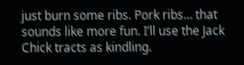just burn some ribs. Pork ribs… that sounds like more fun. I’ll use the Jack Chick tracts as kindling.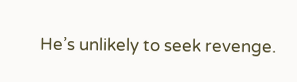He’s unlikely to seek revenge.